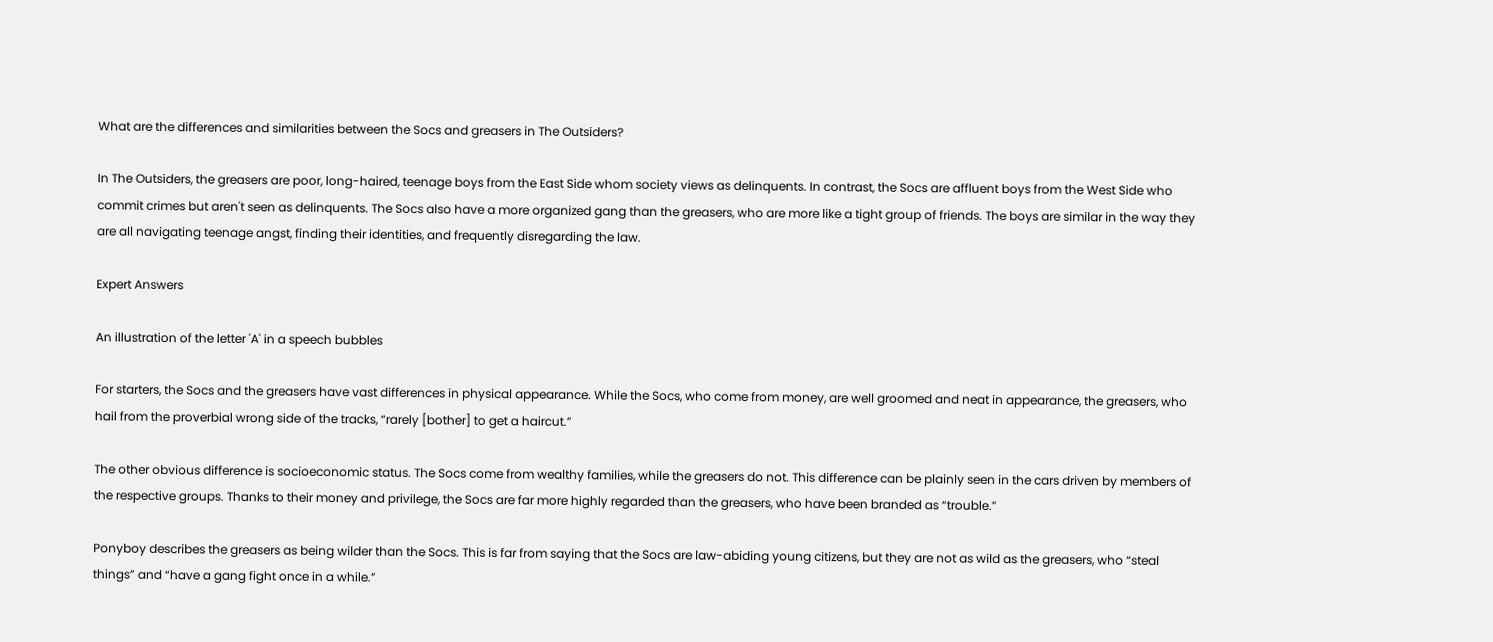What are the differences and similarities between the Socs and greasers in The Outsiders?

In The Outsiders, the greasers are poor, long-haired, teenage boys from the East Side whom society views as delinquents. In contrast, the Socs are affluent boys from the West Side who commit crimes but aren't seen as delinquents. The Socs also have a more organized gang than the greasers, who are more like a tight group of friends. The boys are similar in the way they are all navigating teenage angst, finding their identities, and frequently disregarding the law.

Expert Answers

An illustration of the letter 'A' in a speech bubbles

For starters, the Socs and the greasers have vast differences in physical appearance. While the Socs, who come from money, are well groomed and neat in appearance, the greasers, who hail from the proverbial wrong side of the tracks, “rarely [bother] to get a haircut.”

The other obvious difference is socioeconomic status. The Socs come from wealthy families, while the greasers do not. This difference can be plainly seen in the cars driven by members of the respective groups. Thanks to their money and privilege, the Socs are far more highly regarded than the greasers, who have been branded as “trouble.”

Ponyboy describes the greasers as being wilder than the Socs. This is far from saying that the Socs are law-abiding young citizens, but they are not as wild as the greasers, who “steal things” and “have a gang fight once in a while.”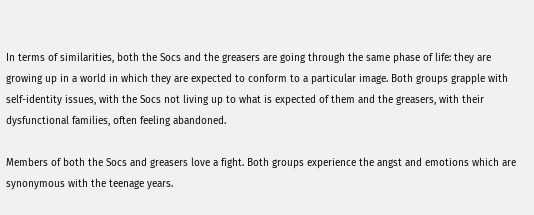In terms of similarities, both the Socs and the greasers are going through the same phase of life: they are growing up in a world in which they are expected to conform to a particular image. Both groups grapple with self-identity issues, with the Socs not living up to what is expected of them and the greasers, with their dysfunctional families, often feeling abandoned.

Members of both the Socs and greasers love a fight. Both groups experience the angst and emotions which are synonymous with the teenage years.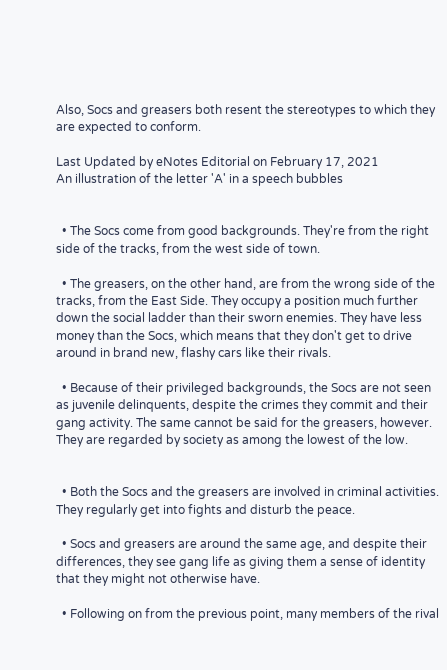Also, Socs and greasers both resent the stereotypes to which they are expected to conform.

Last Updated by eNotes Editorial on February 17, 2021
An illustration of the letter 'A' in a speech bubbles


  • The Socs come from good backgrounds. They're from the right side of the tracks, from the west side of town.

  • The greasers, on the other hand, are from the wrong side of the tracks, from the East Side. They occupy a position much further down the social ladder than their sworn enemies. They have less money than the Socs, which means that they don't get to drive around in brand new, flashy cars like their rivals.

  • Because of their privileged backgrounds, the Socs are not seen as juvenile delinquents, despite the crimes they commit and their gang activity. The same cannot be said for the greasers, however. They are regarded by society as among the lowest of the low.


  • Both the Socs and the greasers are involved in criminal activities. They regularly get into fights and disturb the peace.

  • Socs and greasers are around the same age, and despite their differences, they see gang life as giving them a sense of identity that they might not otherwise have.

  • Following on from the previous point, many members of the rival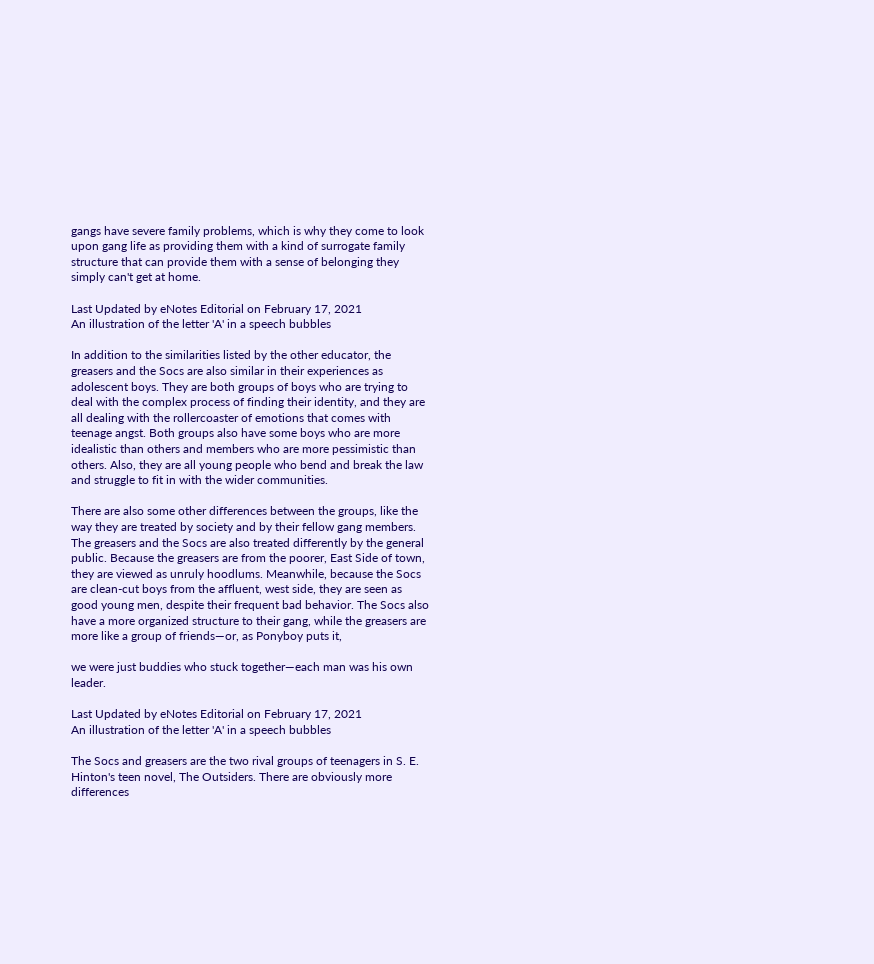gangs have severe family problems, which is why they come to look upon gang life as providing them with a kind of surrogate family structure that can provide them with a sense of belonging they simply can't get at home.

Last Updated by eNotes Editorial on February 17, 2021
An illustration of the letter 'A' in a speech bubbles

In addition to the similarities listed by the other educator, the greasers and the Socs are also similar in their experiences as adolescent boys. They are both groups of boys who are trying to deal with the complex process of finding their identity, and they are all dealing with the rollercoaster of emotions that comes with teenage angst. Both groups also have some boys who are more idealistic than others and members who are more pessimistic than others. Also, they are all young people who bend and break the law and struggle to fit in with the wider communities.

There are also some other differences between the groups, like the way they are treated by society and by their fellow gang members. The greasers and the Socs are also treated differently by the general public. Because the greasers are from the poorer, East Side of town, they are viewed as unruly hoodlums. Meanwhile, because the Socs are clean-cut boys from the affluent, west side, they are seen as good young men, despite their frequent bad behavior. The Socs also have a more organized structure to their gang, while the greasers are more like a group of friends—or, as Ponyboy puts it,

we were just buddies who stuck together—each man was his own leader.

Last Updated by eNotes Editorial on February 17, 2021
An illustration of the letter 'A' in a speech bubbles

The Socs and greasers are the two rival groups of teenagers in S. E. Hinton's teen novel, The Outsiders. There are obviously more differences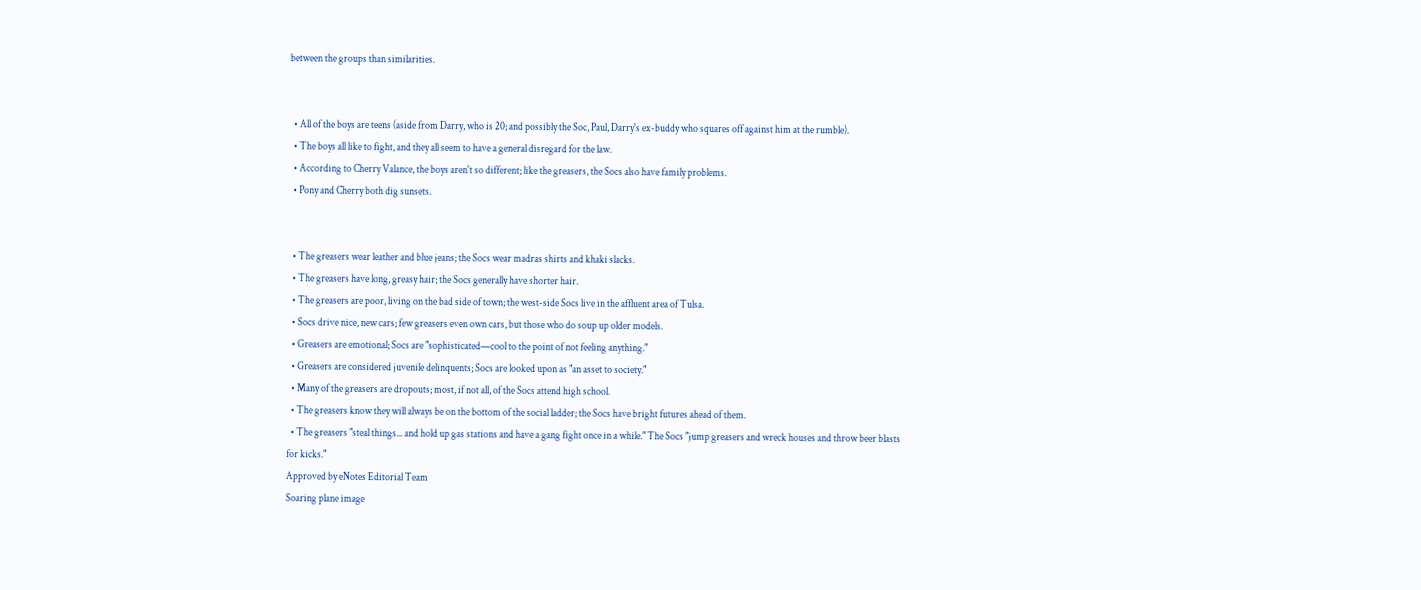between the groups than similarities.


  • All of the boys are teens (aside from Darry, who is 20; and possibly the Soc, Paul, Darry's ex-buddy who squares off against him at the rumble).
  • The boys all like to fight, and they all seem to have a general disregard for the law.
  • According to Cherry Valance, the boys aren't so different; like the greasers, the Socs also have family problems.
  • Pony and Cherry both dig sunsets.


  • The greasers wear leather and blue jeans; the Socs wear madras shirts and khaki slacks.
  • The greasers have long, greasy hair; the Socs generally have shorter hair.
  • The greasers are poor, living on the bad side of town; the west-side Socs live in the affluent area of Tulsa.
  • Socs drive nice, new cars; few greasers even own cars, but those who do soup up older models.
  • Greasers are emotional; Socs are "sophisticated—cool to the point of not feeling anything."
  • Greasers are considered juvenile delinquents; Socs are looked upon as "an asset to society."
  • Many of the greasers are dropouts; most, if not all, of the Socs attend high school.
  • The greasers know they will always be on the bottom of the social ladder; the Socs have bright futures ahead of them.
  • The greasers "steal things... and hold up gas stations and have a gang fight once in a while." The Socs "jump greasers and wreck houses and throw beer blasts for kicks."
Approved by eNotes Editorial Team
Soaring plane image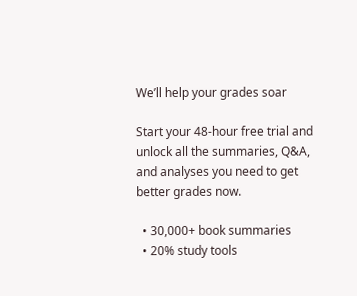We’ll help your grades soar

Start your 48-hour free trial and unlock all the summaries, Q&A, and analyses you need to get better grades now.

  • 30,000+ book summaries
  • 20% study tools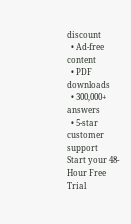discount
  • Ad-free content
  • PDF downloads
  • 300,000+ answers
  • 5-star customer support
Start your 48-Hour Free Trial